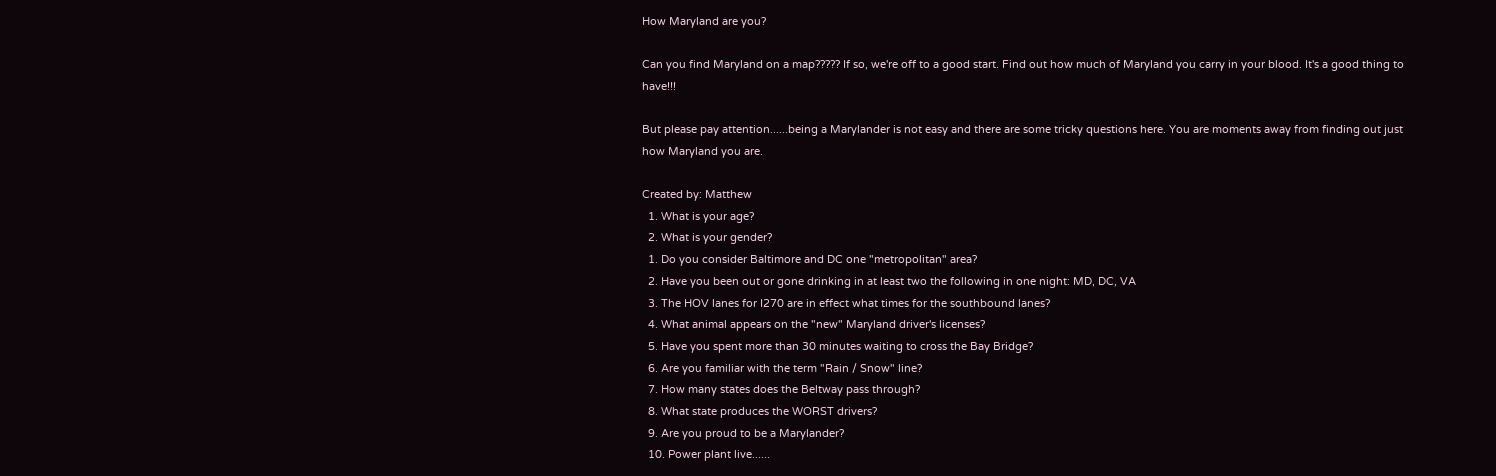How Maryland are you?

Can you find Maryland on a map????? If so, we're off to a good start. Find out how much of Maryland you carry in your blood. It's a good thing to have!!!

But please pay attention......being a Marylander is not easy and there are some tricky questions here. You are moments away from finding out just how Maryland you are.

Created by: Matthew
  1. What is your age?
  2. What is your gender?
  1. Do you consider Baltimore and DC one "metropolitan" area?
  2. Have you been out or gone drinking in at least two the following in one night: MD, DC, VA
  3. The HOV lanes for I270 are in effect what times for the southbound lanes?
  4. What animal appears on the "new" Maryland driver's licenses?
  5. Have you spent more than 30 minutes waiting to cross the Bay Bridge?
  6. Are you familiar with the term "Rain / Snow" line?
  7. How many states does the Beltway pass through?
  8. What state produces the WORST drivers?
  9. Are you proud to be a Marylander?
  10. Power plant live......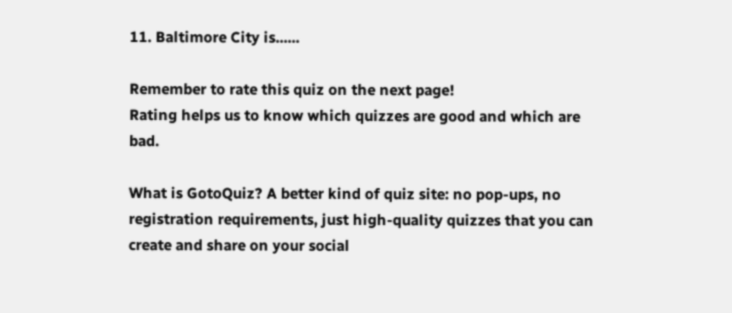11. Baltimore City is......

Remember to rate this quiz on the next page!
Rating helps us to know which quizzes are good and which are bad.

What is GotoQuiz? A better kind of quiz site: no pop-ups, no registration requirements, just high-quality quizzes that you can create and share on your social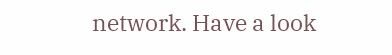network. Have a look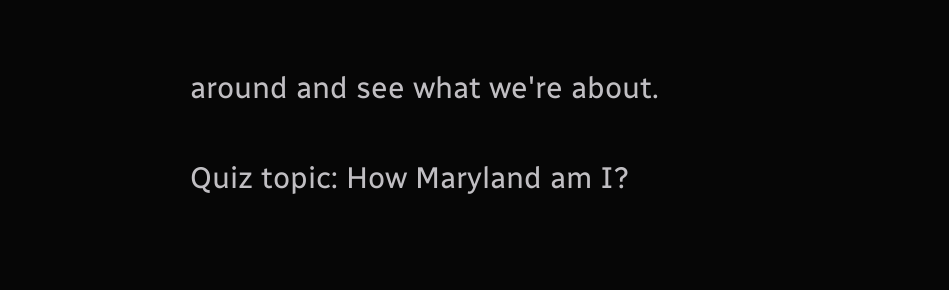around and see what we're about.

Quiz topic: How Maryland am I?